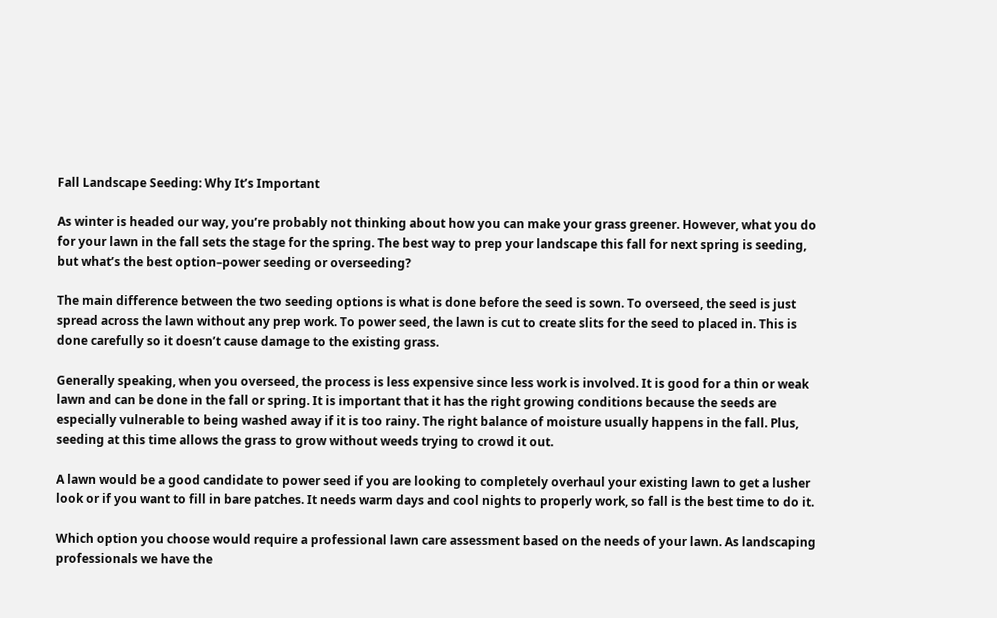Fall Landscape Seeding: Why It’s Important

As winter is headed our way, you’re probably not thinking about how you can make your grass greener. However, what you do for your lawn in the fall sets the stage for the spring. The best way to prep your landscape this fall for next spring is seeding, but what’s the best option–power seeding or overseeding?

The main difference between the two seeding options is what is done before the seed is sown. To overseed, the seed is just spread across the lawn without any prep work. To power seed, the lawn is cut to create slits for the seed to placed in. This is done carefully so it doesn’t cause damage to the existing grass.

Generally speaking, when you overseed, the process is less expensive since less work is involved. It is good for a thin or weak lawn and can be done in the fall or spring. It is important that it has the right growing conditions because the seeds are especially vulnerable to being washed away if it is too rainy. The right balance of moisture usually happens in the fall. Plus, seeding at this time allows the grass to grow without weeds trying to crowd it out.

A lawn would be a good candidate to power seed if you are looking to completely overhaul your existing lawn to get a lusher look or if you want to fill in bare patches. It needs warm days and cool nights to properly work, so fall is the best time to do it.

Which option you choose would require a professional lawn care assessment based on the needs of your lawn. As landscaping professionals we have the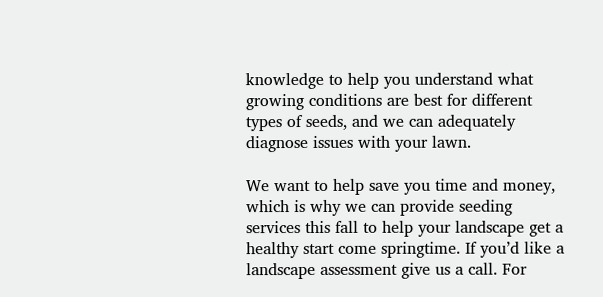knowledge to help you understand what growing conditions are best for different types of seeds, and we can adequately diagnose issues with your lawn.

We want to help save you time and money, which is why we can provide seeding services this fall to help your landscape get a healthy start come springtime. If you’d like a landscape assessment give us a call. For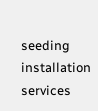seeding installation services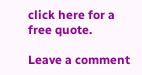click here for a free quote.

Leave a comment